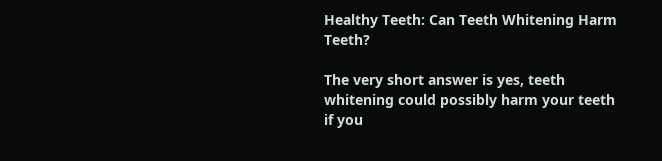Healthy Teeth: Can Teeth Whitening Harm Teeth?

The very short answer is yes, teeth whitening could possibly harm your teeth if you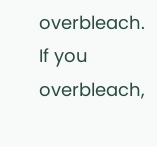overbleach. If you overbleach,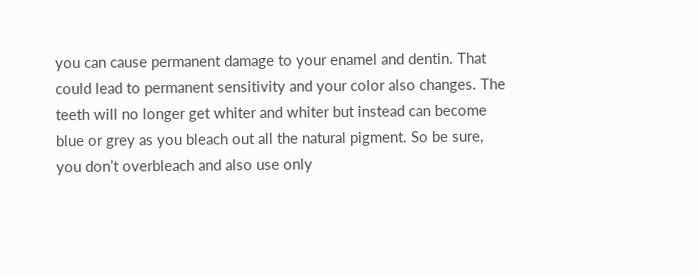you can cause permanent damage to your enamel and dentin. That could lead to permanent sensitivity and your color also changes. The teeth will no longer get whiter and whiter but instead can become blue or grey as you bleach out all the natural pigment. So be sure, you don’t overbleach and also use only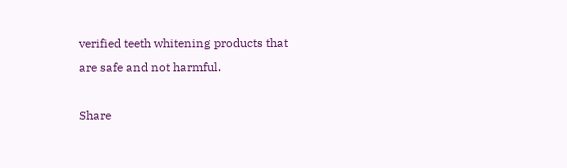verified teeth whitening products that are safe and not harmful.

Share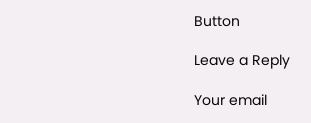Button

Leave a Reply

Your email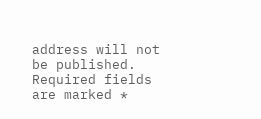address will not be published. Required fields are marked *